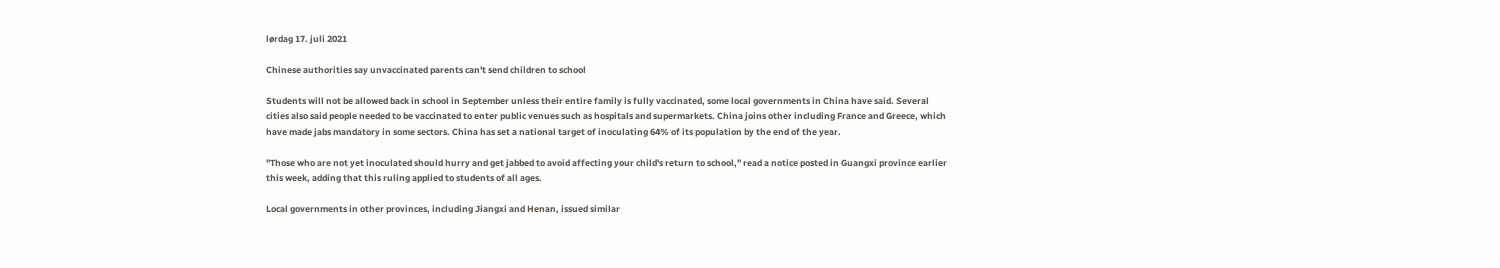lørdag 17. juli 2021

Chinese authorities say unvaccinated parents can't send children to school

Students will not be allowed back in school in September unless their entire family is fully vaccinated, some local governments in China have said. Several cities also said people needed to be vaccinated to enter public venues such as hospitals and supermarkets. China joins other including France and Greece, which have made jabs mandatory in some sectors. China has set a national target of inoculating 64% of its population by the end of the year.

"Those who are not yet inoculated should hurry and get jabbed to avoid affecting your child's return to school," read a notice posted in Guangxi province earlier this week, adding that this ruling applied to students of all ages.

Local governments in other provinces, including Jiangxi and Henan, issued similar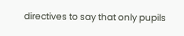directives to say that only pupils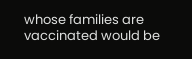whose families are vaccinated would be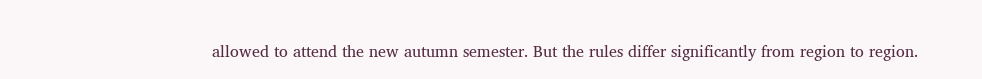allowed to attend the new autumn semester. But the rules differ significantly from region to region.